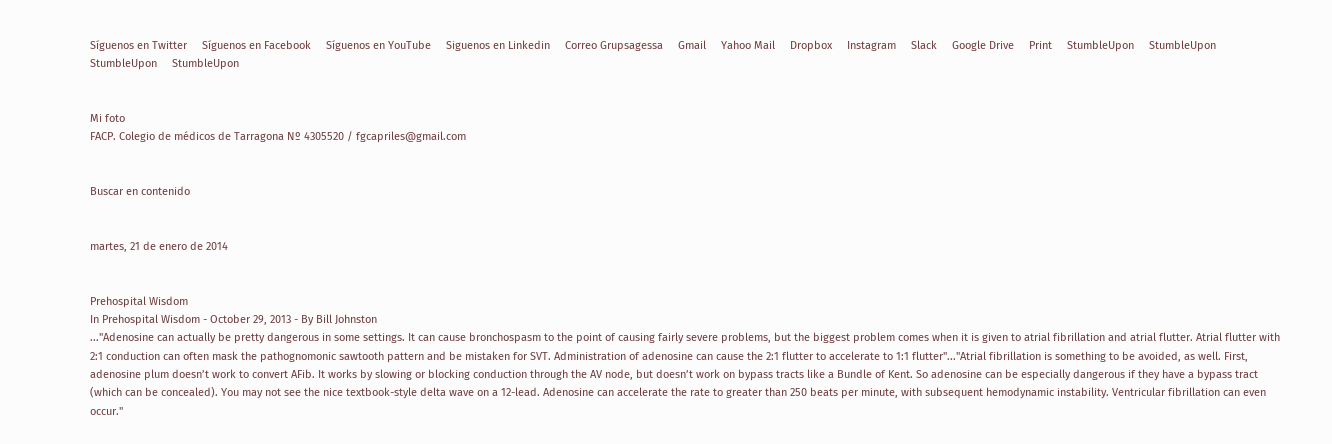Síguenos en Twitter     Síguenos en Facebook     Síguenos en YouTube     Siguenos en Linkedin     Correo Grupsagessa     Gmail     Yahoo Mail     Dropbox     Instagram     Slack     Google Drive     Print     StumbleUpon     StumbleUpon     StumbleUpon     StumbleUpon


Mi foto
FACP. Colegio de médicos de Tarragona Nº 4305520 / fgcapriles@gmail.com


Buscar en contenido


martes, 21 de enero de 2014


Prehospital Wisdom
In Prehospital Wisdom - October 29, 2013 - By Bill Johnston
..."Adenosine can actually be pretty dangerous in some settings. It can cause bronchospasm to the point of causing fairly severe problems, but the biggest problem comes when it is given to atrial fibrillation and atrial flutter. Atrial flutter with 2:1 conduction can often mask the pathognomonic sawtooth pattern and be mistaken for SVT. Administration of adenosine can cause the 2:1 flutter to accelerate to 1:1 flutter"..."Atrial fibrillation is something to be avoided, as well. First, adenosine plum doesn’t work to convert AFib. It works by slowing or blocking conduction through the AV node, but doesn’t work on bypass tracts like a Bundle of Kent. So adenosine can be especially dangerous if they have a bypass tract (which can be concealed). You may not see the nice textbook-style delta wave on a 12-lead. Adenosine can accelerate the rate to greater than 250 beats per minute, with subsequent hemodynamic instability. Ventricular fibrillation can even occur."